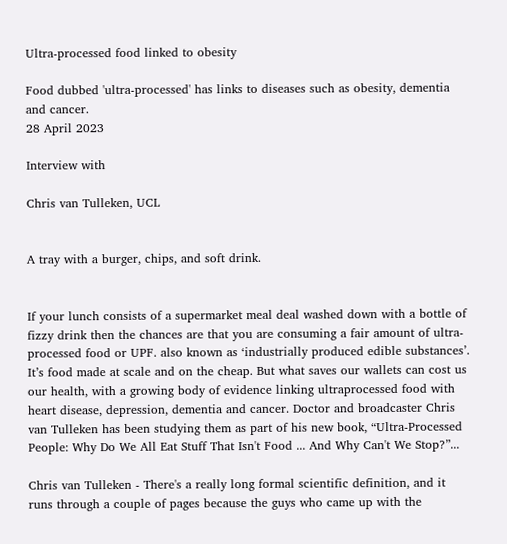Ultra-processed food linked to obesity

Food dubbed 'ultra-processed' has links to diseases such as obesity, dementia and cancer.
28 April 2023

Interview with

Chris van Tulleken, UCL


A tray with a burger, chips, and soft drink.


If your lunch consists of a supermarket meal deal washed down with a bottle of fizzy drink then the chances are that you are consuming a fair amount of ultra-processed food or UPF. also known as ‘industrially produced edible substances’. It’s food made at scale and on the cheap. But what saves our wallets can cost us our health, with a growing body of evidence linking ultraprocessed food with heart disease, depression, dementia and cancer. Doctor and broadcaster Chris van Tulleken has been studying them as part of his new book, “Ultra-Processed People: Why Do We All Eat Stuff That Isn't Food ... And Why Can't We Stop?”...

Chris van Tulleken - There's a really long formal scientific definition, and it runs through a couple of pages because the guys who came up with the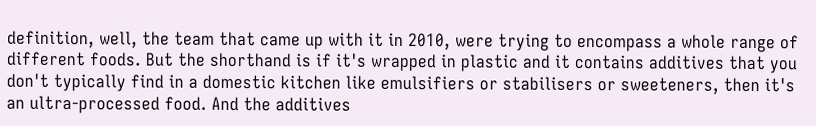definition, well, the team that came up with it in 2010, were trying to encompass a whole range of different foods. But the shorthand is if it's wrapped in plastic and it contains additives that you don't typically find in a domestic kitchen like emulsifiers or stabilisers or sweeteners, then it's an ultra-processed food. And the additives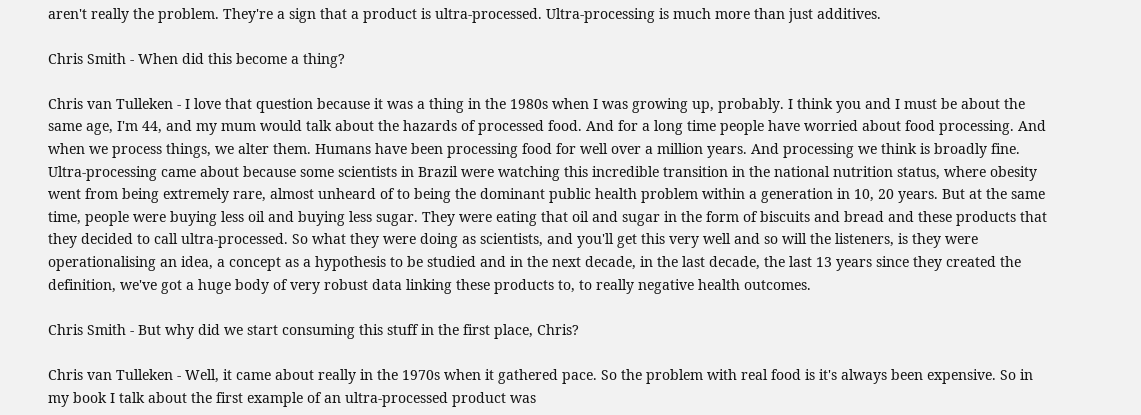aren't really the problem. They're a sign that a product is ultra-processed. Ultra-processing is much more than just additives.

Chris Smith - When did this become a thing?

Chris van Tulleken - I love that question because it was a thing in the 1980s when I was growing up, probably. I think you and I must be about the same age, I'm 44, and my mum would talk about the hazards of processed food. And for a long time people have worried about food processing. And when we process things, we alter them. Humans have been processing food for well over a million years. And processing we think is broadly fine. Ultra-processing came about because some scientists in Brazil were watching this incredible transition in the national nutrition status, where obesity went from being extremely rare, almost unheard of to being the dominant public health problem within a generation in 10, 20 years. But at the same time, people were buying less oil and buying less sugar. They were eating that oil and sugar in the form of biscuits and bread and these products that they decided to call ultra-processed. So what they were doing as scientists, and you'll get this very well and so will the listeners, is they were operationalising an idea, a concept as a hypothesis to be studied and in the next decade, in the last decade, the last 13 years since they created the definition, we've got a huge body of very robust data linking these products to, to really negative health outcomes.

Chris Smith - But why did we start consuming this stuff in the first place, Chris?

Chris van Tulleken - Well, it came about really in the 1970s when it gathered pace. So the problem with real food is it's always been expensive. So in my book I talk about the first example of an ultra-processed product was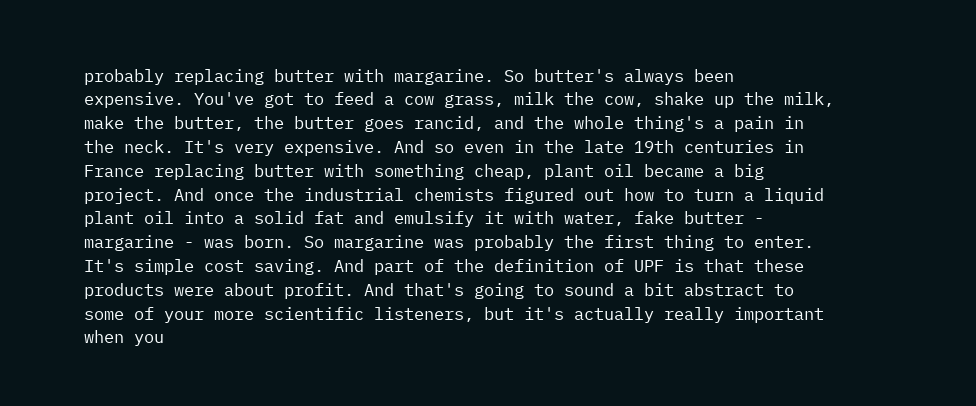probably replacing butter with margarine. So butter's always been expensive. You've got to feed a cow grass, milk the cow, shake up the milk, make the butter, the butter goes rancid, and the whole thing's a pain in the neck. It's very expensive. And so even in the late 19th centuries in France replacing butter with something cheap, plant oil became a big project. And once the industrial chemists figured out how to turn a liquid plant oil into a solid fat and emulsify it with water, fake butter - margarine - was born. So margarine was probably the first thing to enter. It's simple cost saving. And part of the definition of UPF is that these products were about profit. And that's going to sound a bit abstract to some of your more scientific listeners, but it's actually really important when you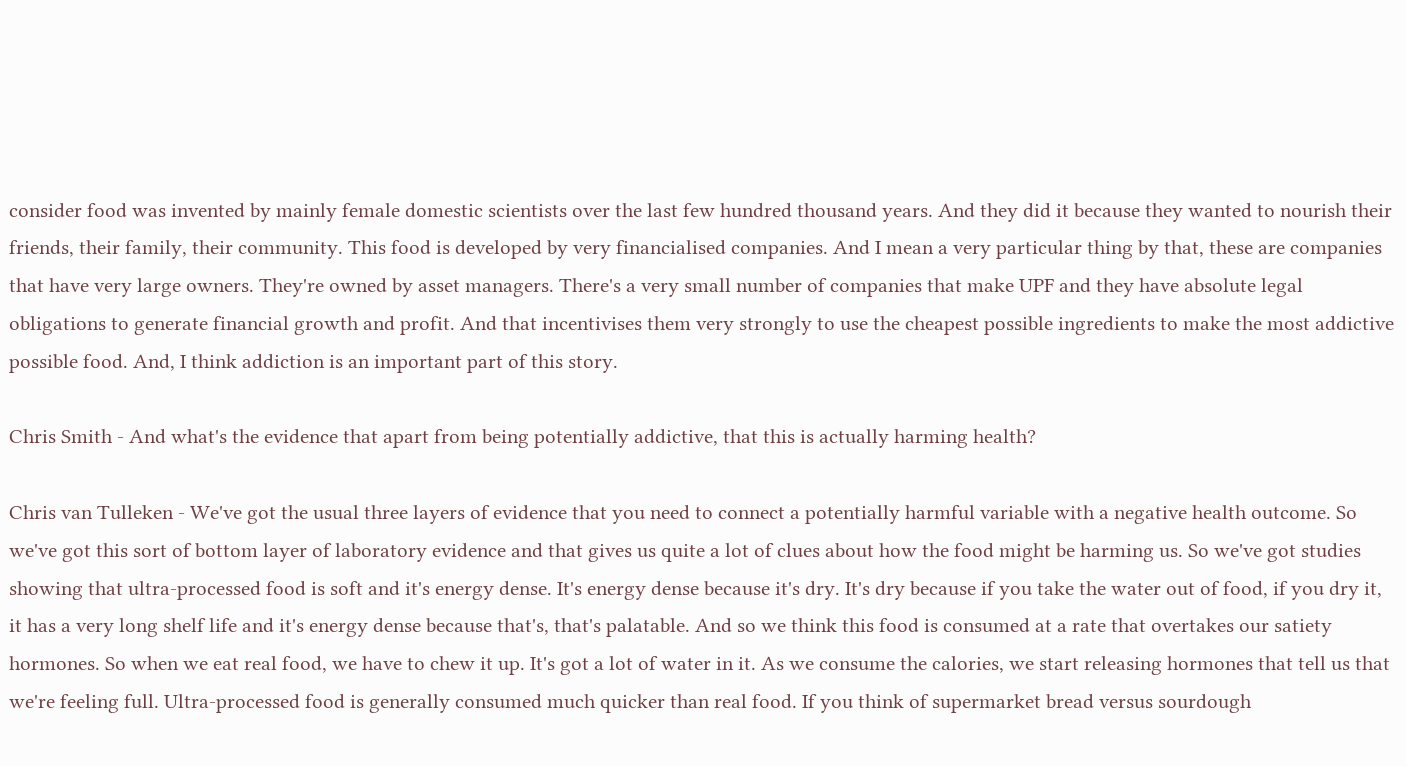consider food was invented by mainly female domestic scientists over the last few hundred thousand years. And they did it because they wanted to nourish their friends, their family, their community. This food is developed by very financialised companies. And I mean a very particular thing by that, these are companies that have very large owners. They're owned by asset managers. There's a very small number of companies that make UPF and they have absolute legal obligations to generate financial growth and profit. And that incentivises them very strongly to use the cheapest possible ingredients to make the most addictive possible food. And, I think addiction is an important part of this story.

Chris Smith - And what's the evidence that apart from being potentially addictive, that this is actually harming health?

Chris van Tulleken - We've got the usual three layers of evidence that you need to connect a potentially harmful variable with a negative health outcome. So we've got this sort of bottom layer of laboratory evidence and that gives us quite a lot of clues about how the food might be harming us. So we've got studies showing that ultra-processed food is soft and it's energy dense. It's energy dense because it's dry. It's dry because if you take the water out of food, if you dry it, it has a very long shelf life and it's energy dense because that's, that's palatable. And so we think this food is consumed at a rate that overtakes our satiety hormones. So when we eat real food, we have to chew it up. It's got a lot of water in it. As we consume the calories, we start releasing hormones that tell us that we're feeling full. Ultra-processed food is generally consumed much quicker than real food. If you think of supermarket bread versus sourdough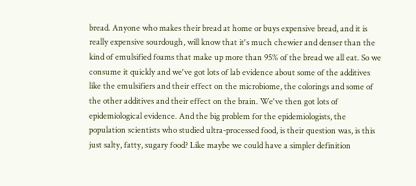bread. Anyone who makes their bread at home or buys expensive bread, and it is really expensive sourdough, will know that it's much chewier and denser than the kind of emulsified foams that make up more than 95% of the bread we all eat. So we consume it quickly and we've got lots of lab evidence about some of the additives like the emulsifiers and their effect on the microbiome, the colorings and some of the other additives and their effect on the brain. We've then got lots of epidemiological evidence. And the big problem for the epidemiologists, the population scientists who studied ultra-processed food, is their question was, is this just salty, fatty, sugary food? Like maybe we could have a simpler definition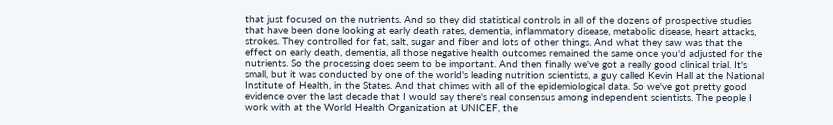that just focused on the nutrients. And so they did statistical controls in all of the dozens of prospective studies that have been done looking at early death rates, dementia, inflammatory disease, metabolic disease, heart attacks, strokes. They controlled for fat, salt, sugar and fiber and lots of other things. And what they saw was that the effect on early death, dementia, all those negative health outcomes remained the same once you'd adjusted for the nutrients. So the processing does seem to be important. And then finally we've got a really good clinical trial. It's small, but it was conducted by one of the world's leading nutrition scientists, a guy called Kevin Hall at the National Institute of Health, in the States. And that chimes with all of the epidemiological data. So we've got pretty good evidence over the last decade that I would say there's real consensus among independent scientists. The people I work with at the World Health Organization at UNICEF, the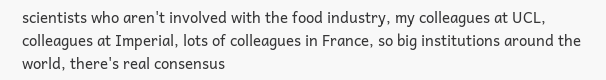scientists who aren't involved with the food industry, my colleagues at UCL, colleagues at Imperial, lots of colleagues in France, so big institutions around the world, there's real consensus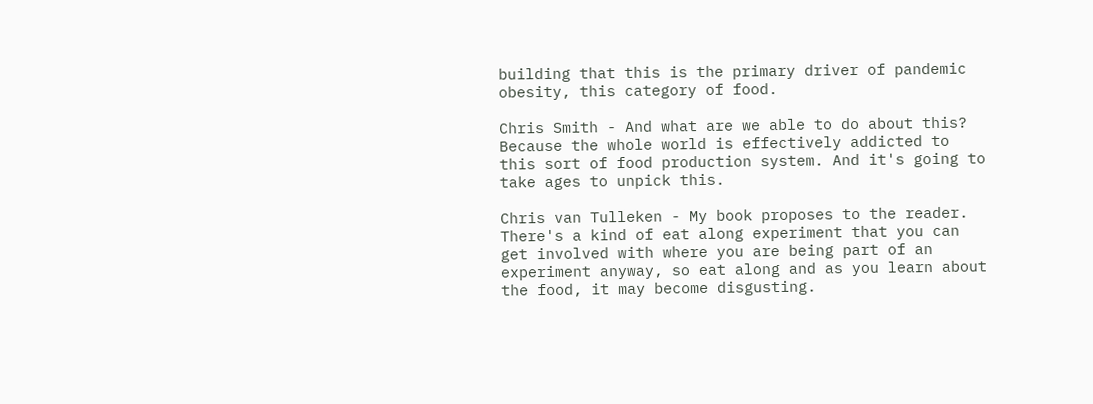building that this is the primary driver of pandemic obesity, this category of food.

Chris Smith - And what are we able to do about this? Because the whole world is effectively addicted to this sort of food production system. And it's going to take ages to unpick this.

Chris van Tulleken - My book proposes to the reader. There's a kind of eat along experiment that you can get involved with where you are being part of an experiment anyway, so eat along and as you learn about the food, it may become disgusting.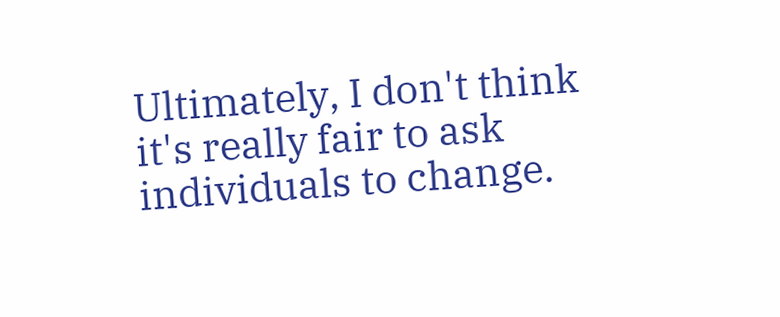Ultimately, I don't think it's really fair to ask individuals to change.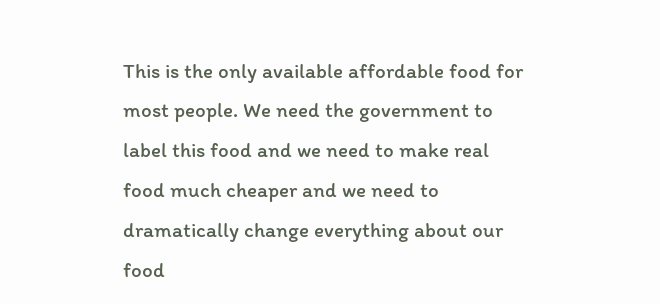This is the only available affordable food for most people. We need the government to label this food and we need to make real food much cheaper and we need to dramatically change everything about our food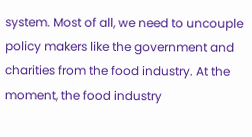system. Most of all, we need to uncouple policy makers like the government and charities from the food industry. At the moment, the food industry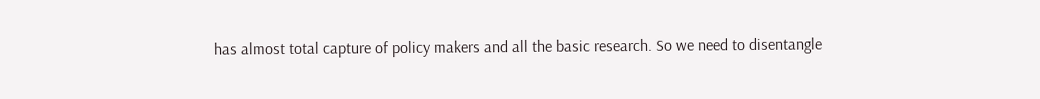has almost total capture of policy makers and all the basic research. So we need to disentangle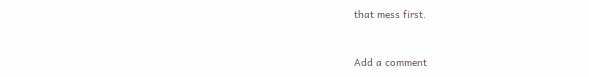that mess first.


Add a comment